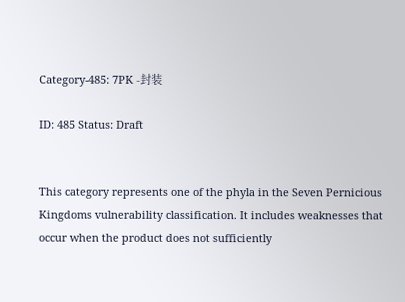Category-485: 7PK -封装

ID: 485 Status: Draft


This category represents one of the phyla in the Seven Pernicious Kingdoms vulnerability classification. It includes weaknesses that occur when the product does not sufficiently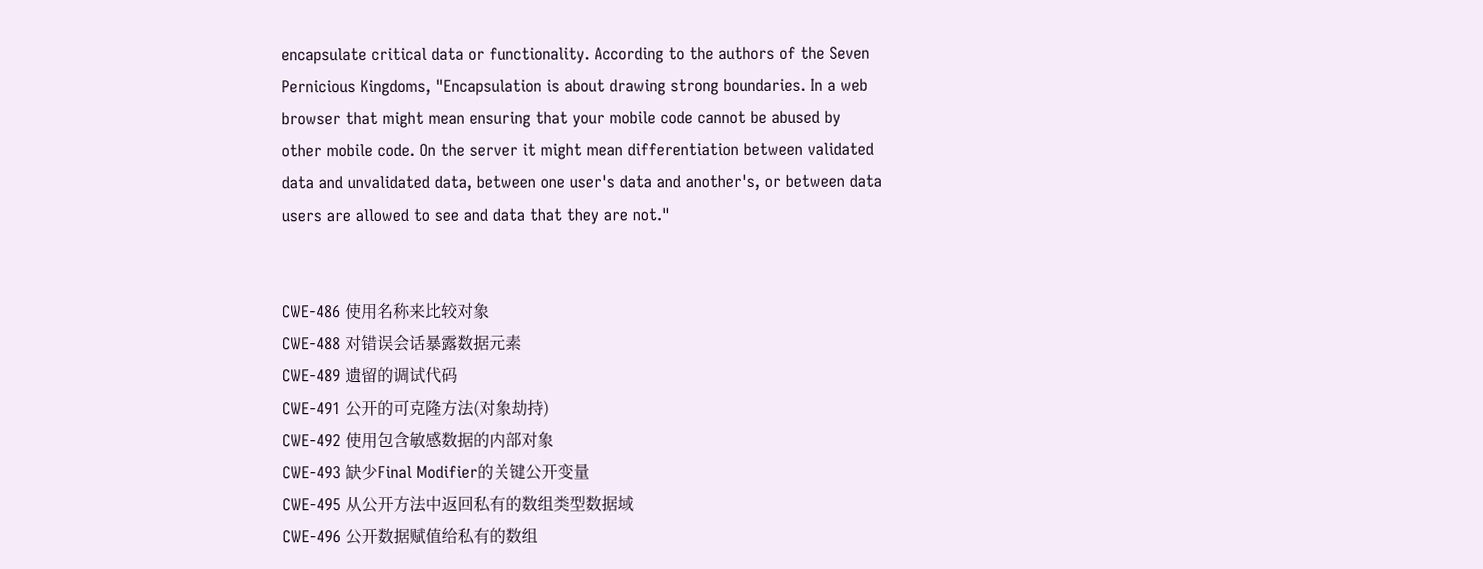encapsulate critical data or functionality. According to the authors of the Seven Pernicious Kingdoms, "Encapsulation is about drawing strong boundaries. In a web browser that might mean ensuring that your mobile code cannot be abused by other mobile code. On the server it might mean differentiation between validated data and unvalidated data, between one user's data and another's, or between data users are allowed to see and data that they are not."


CWE-486 使用名称来比较对象
CWE-488 对错误会话暴露数据元素
CWE-489 遗留的调试代码
CWE-491 公开的可克隆方法(对象劫持)
CWE-492 使用包含敏感数据的内部对象
CWE-493 缺少Final Modifier的关键公开变量
CWE-495 从公开方法中返回私有的数组类型数据域
CWE-496 公开数据赋值给私有的数组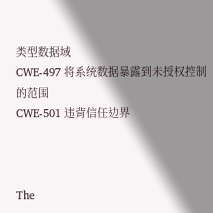类型数据域
CWE-497 将系统数据暴露到未授权控制的范围
CWE-501 违背信任边界



The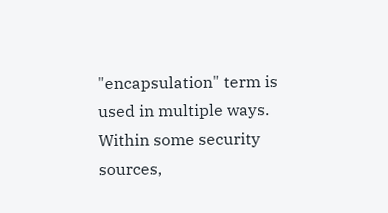"encapsulation" term is used in multiple ways. Within some security sources,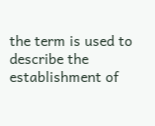the term is used to describe the establishment of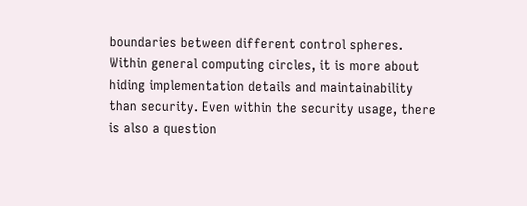boundaries between different control spheres. Within general computing circles, it is more about hiding implementation details and maintainability than security. Even within the security usage, there is also a question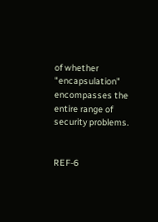of whether "encapsulation" encompasses the entire range of security problems.


REF-6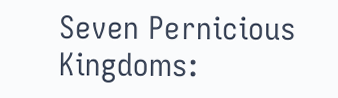Seven Pernicious Kingdoms: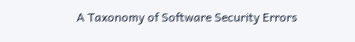A Taxonomy of Software Security Errors